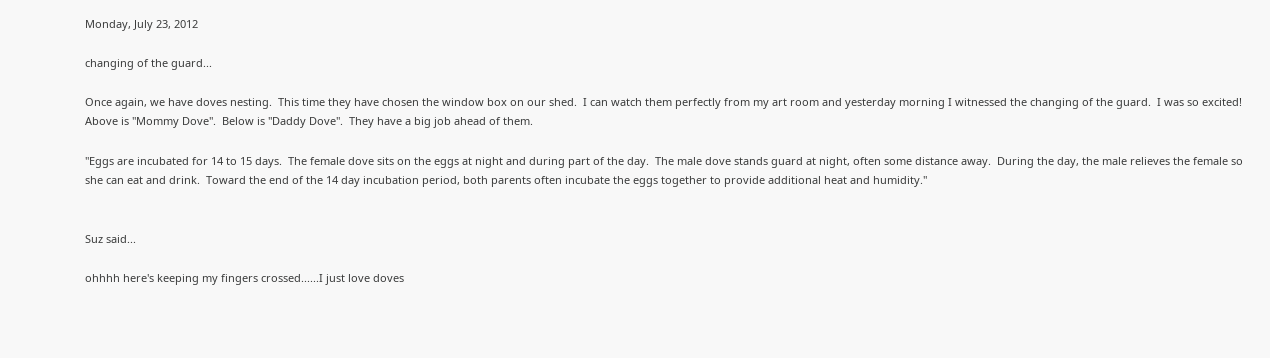Monday, July 23, 2012

changing of the guard...

Once again, we have doves nesting.  This time they have chosen the window box on our shed.  I can watch them perfectly from my art room and yesterday morning I witnessed the changing of the guard.  I was so excited!  Above is "Mommy Dove".  Below is "Daddy Dove".  They have a big job ahead of them.

"Eggs are incubated for 14 to 15 days.  The female dove sits on the eggs at night and during part of the day.  The male dove stands guard at night, often some distance away.  During the day, the male relieves the female so she can eat and drink.  Toward the end of the 14 day incubation period, both parents often incubate the eggs together to provide additional heat and humidity."


Suz said...

ohhhh here's keeping my fingers crossed......I just love doves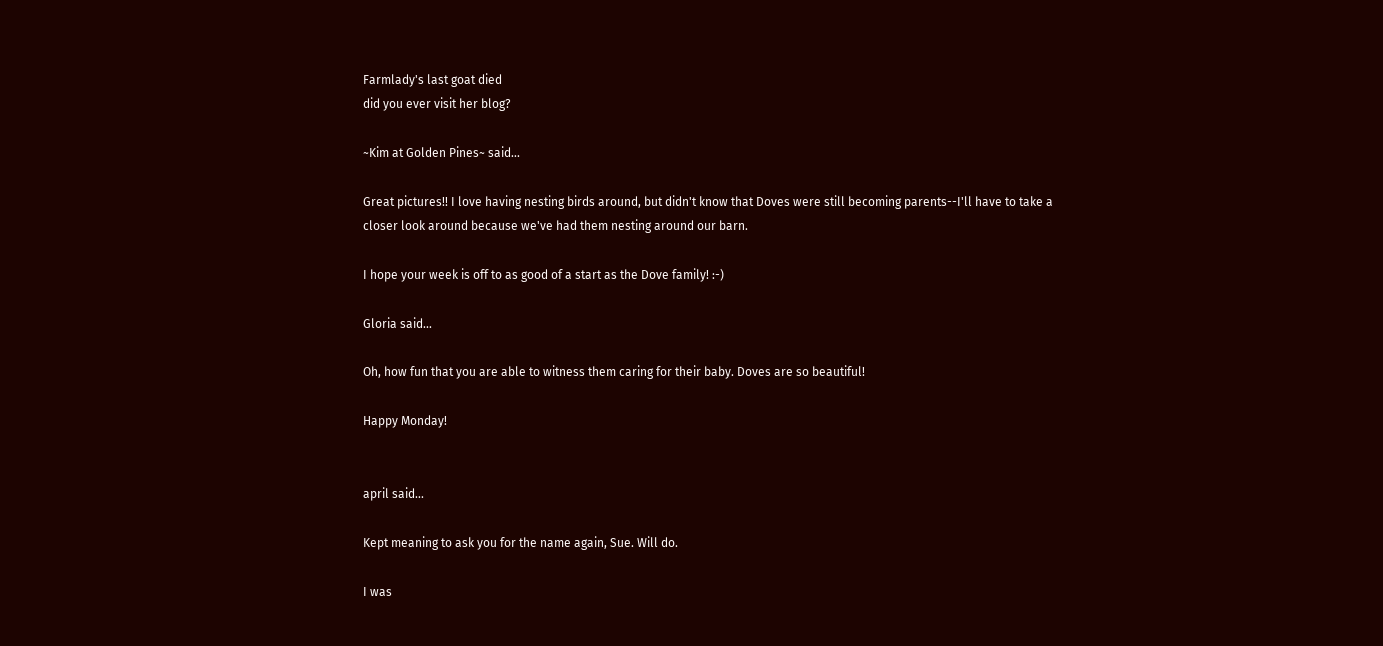Farmlady's last goat died
did you ever visit her blog?

~Kim at Golden Pines~ said...

Great pictures!! I love having nesting birds around, but didn't know that Doves were still becoming parents--I'll have to take a closer look around because we've had them nesting around our barn.

I hope your week is off to as good of a start as the Dove family! :-)

Gloria said...

Oh, how fun that you are able to witness them caring for their baby. Doves are so beautiful!

Happy Monday!


april said...

Kept meaning to ask you for the name again, Sue. Will do.

I was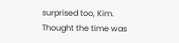surprised too, Kim. Thought the time was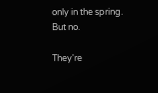only in the spring. But no.

They're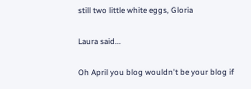still two little white eggs, Gloria

Laura said...

Oh April you blog wouldn't be your blog if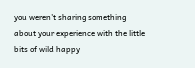you weren't sharing something about your experience with the little bits of wild happy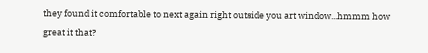they found it comfortable to next again right outside you art window...hmmm how great it that?